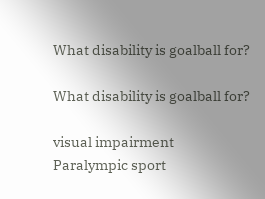What disability is goalball for?

What disability is goalball for?

visual impairment
Paralympic sport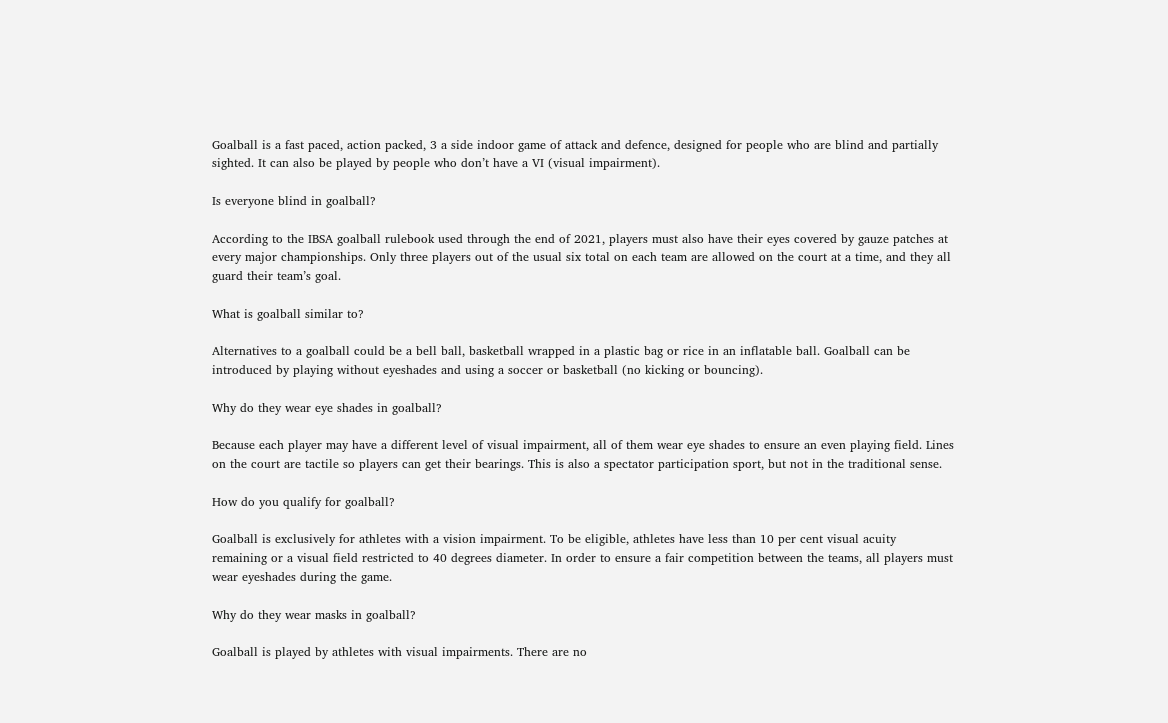Goalball is a fast paced, action packed, 3 a side indoor game of attack and defence, designed for people who are blind and partially sighted. It can also be played by people who don’t have a VI (visual impairment).

Is everyone blind in goalball?

According to the IBSA goalball rulebook used through the end of 2021, players must also have their eyes covered by gauze patches at every major championships. Only three players out of the usual six total on each team are allowed on the court at a time, and they all guard their team’s goal.

What is goalball similar to?

Alternatives to a goalball could be a bell ball, basketball wrapped in a plastic bag or rice in an inflatable ball. Goalball can be introduced by playing without eyeshades and using a soccer or basketball (no kicking or bouncing).

Why do they wear eye shades in goalball?

Because each player may have a different level of visual impairment, all of them wear eye shades to ensure an even playing field. Lines on the court are tactile so players can get their bearings. This is also a spectator participation sport, but not in the traditional sense.

How do you qualify for goalball?

Goalball is exclusively for athletes with a vision impairment. To be eligible, athletes have less than 10 per cent visual acuity remaining or a visual field restricted to 40 degrees diameter. In order to ensure a fair competition between the teams, all players must wear eyeshades during the game.

Why do they wear masks in goalball?

Goalball is played by athletes with visual impairments. There are no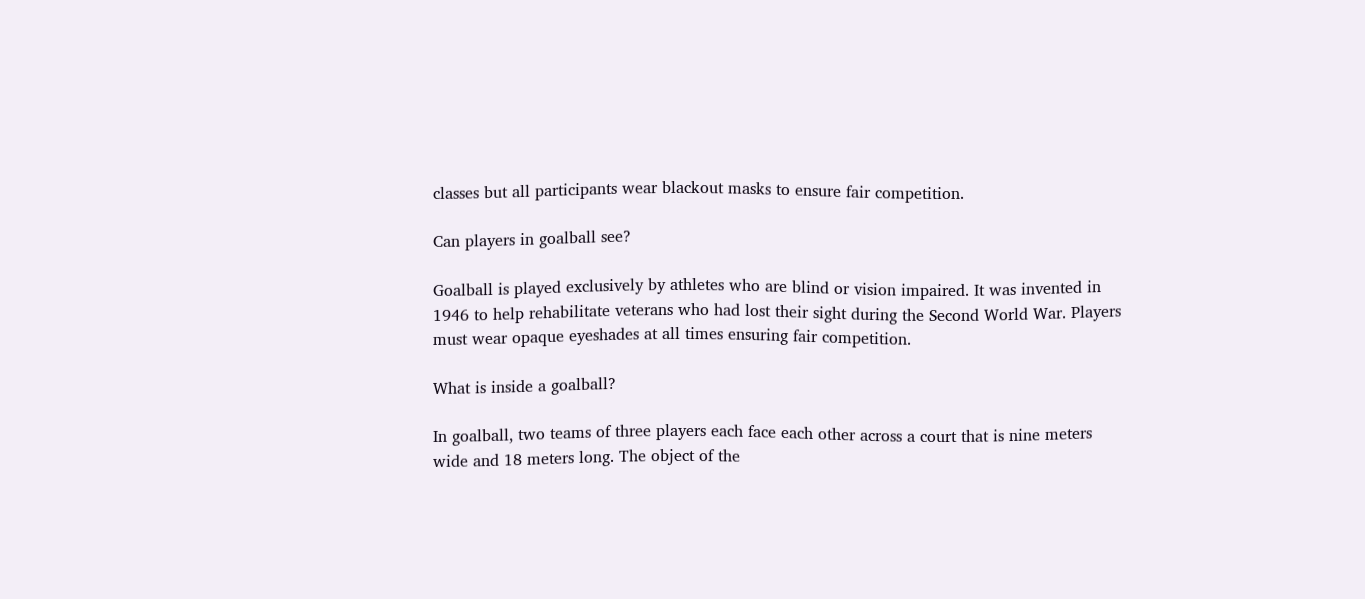classes but all participants wear blackout masks to ensure fair competition.

Can players in goalball see?

Goalball is played exclusively by athletes who are blind or vision impaired. It was invented in 1946 to help rehabilitate veterans who had lost their sight during the Second World War. Players must wear opaque eyeshades at all times ensuring fair competition.

What is inside a goalball?

In goalball, two teams of three players each face each other across a court that is nine meters wide and 18 meters long. The object of the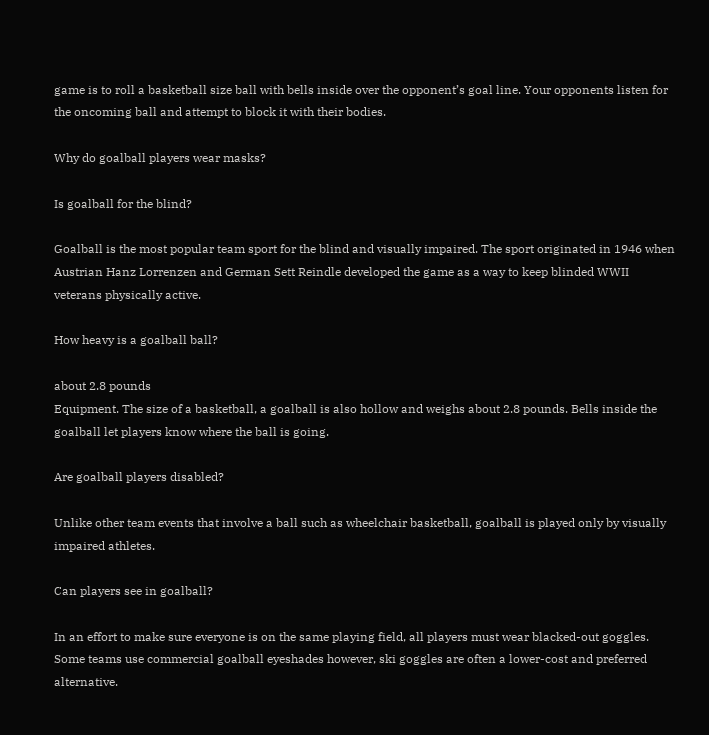game is to roll a basketball size ball with bells inside over the opponent’s goal line. Your opponents listen for the oncoming ball and attempt to block it with their bodies.

Why do goalball players wear masks?

Is goalball for the blind?

Goalball is the most popular team sport for the blind and visually impaired. The sport originated in 1946 when Austrian Hanz Lorrenzen and German Sett Reindle developed the game as a way to keep blinded WWII veterans physically active.

How heavy is a goalball ball?

about 2.8 pounds
Equipment. The size of a basketball, a goalball is also hollow and weighs about 2.8 pounds. Bells inside the goalball let players know where the ball is going.

Are goalball players disabled?

Unlike other team events that involve a ball such as wheelchair basketball, goalball is played only by visually impaired athletes.

Can players see in goalball?

In an effort to make sure everyone is on the same playing field, all players must wear blacked-out goggles. Some teams use commercial goalball eyeshades however, ski goggles are often a lower-cost and preferred alternative.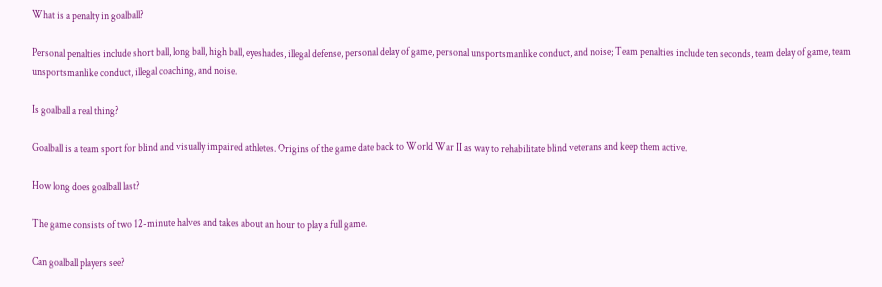What is a penalty in goalball?

Personal penalties include short ball, long ball, high ball, eyeshades, illegal defense, personal delay of game, personal unsportsmanlike conduct, and noise; Team penalties include ten seconds, team delay of game, team unsportsmanlike conduct, illegal coaching, and noise.

Is goalball a real thing?

Goalball is a team sport for blind and visually impaired athletes. Origins of the game date back to World War II as way to rehabilitate blind veterans and keep them active.

How long does goalball last?

The game consists of two 12-minute halves and takes about an hour to play a full game.

Can goalball players see?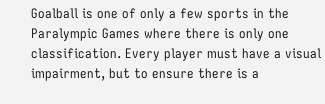Goalball is one of only a few sports in the Paralympic Games where there is only one classification. Every player must have a visual impairment, but to ensure there is a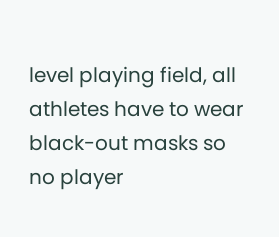level playing field, all athletes have to wear black-out masks so no player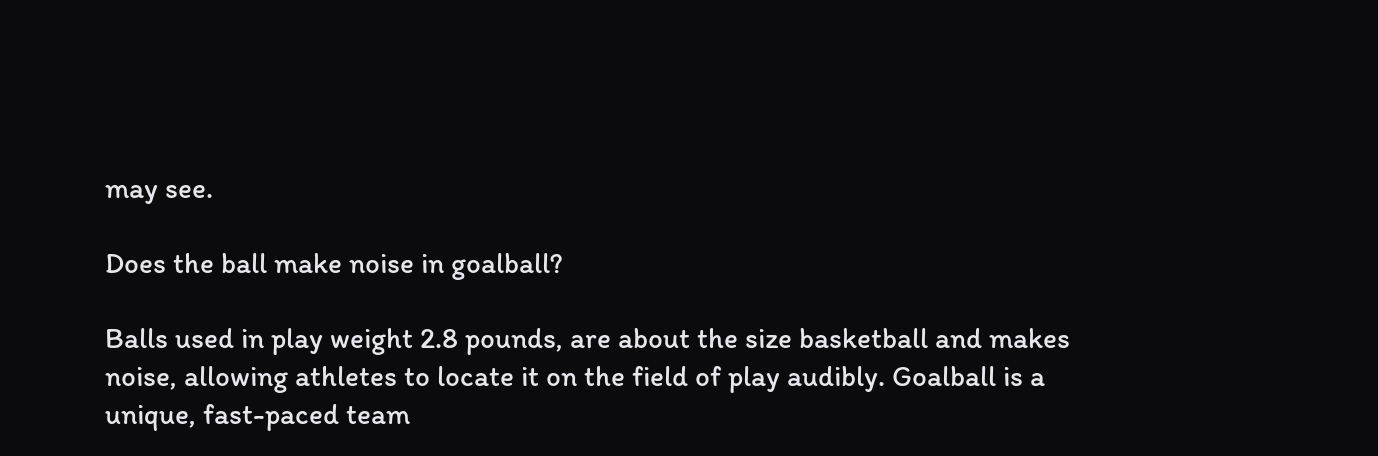may see.

Does the ball make noise in goalball?

Balls used in play weight 2.8 pounds, are about the size basketball and makes noise, allowing athletes to locate it on the field of play audibly. Goalball is a unique, fast-paced team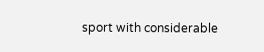sport with considerable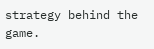strategy behind the game.